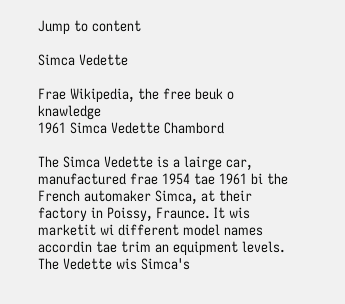Jump to content

Simca Vedette

Frae Wikipedia, the free beuk o knawledge
1961 Simca Vedette Chambord

The Simca Vedette is a lairge car, manufactured frae 1954 tae 1961 bi the French automaker Simca, at their factory in Poissy, Fraunce. It wis marketit wi different model names accordin tae trim an equipment levels. The Vedette wis Simca's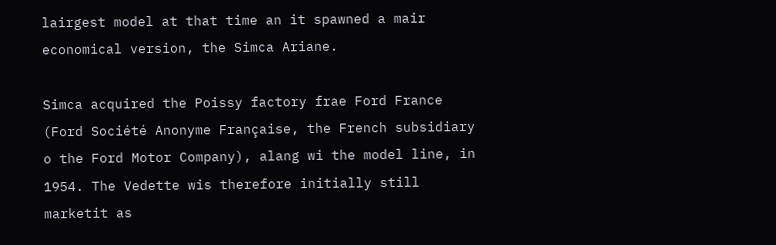lairgest model at that time an it spawned a mair economical version, the Simca Ariane.

Simca acquired the Poissy factory frae Ford France (Ford Société Anonyme Française, the French subsidiary o the Ford Motor Company), alang wi the model line, in 1954. The Vedette wis therefore initially still marketit as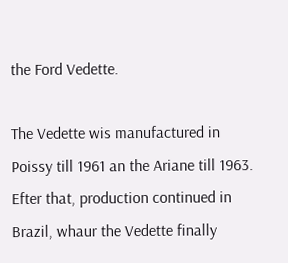the Ford Vedette.

The Vedette wis manufactured in Poissy till 1961 an the Ariane till 1963. Efter that, production continued in Brazil, whaur the Vedette finally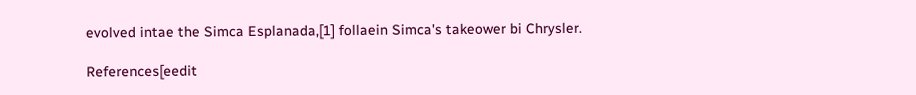evolved intae the Simca Esplanada,[1] follaein Simca's takeower bi Chrysler.

References[eedit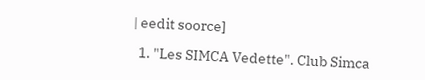| eedit soorce]

  1. "Les SIMCA Vedette". Club Simca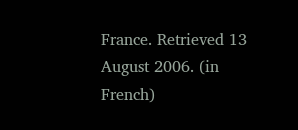France. Retrieved 13 August 2006. (in French)